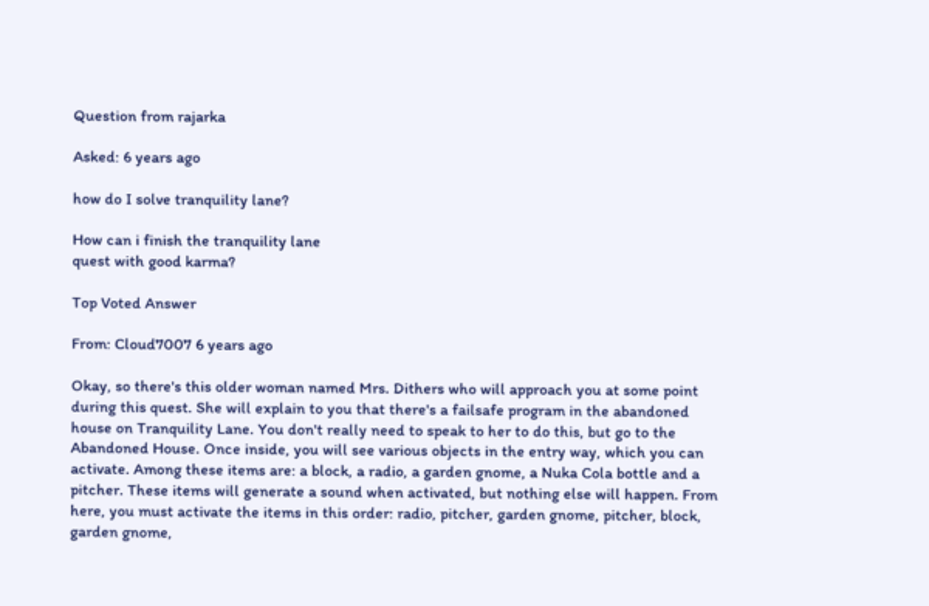Question from rajarka

Asked: 6 years ago

how do I solve tranquility lane?

How can i finish the tranquility lane
quest with good karma?

Top Voted Answer

From: Cloud7007 6 years ago

Okay, so there's this older woman named Mrs. Dithers who will approach you at some point during this quest. She will explain to you that there's a failsafe program in the abandoned house on Tranquility Lane. You don't really need to speak to her to do this, but go to the Abandoned House. Once inside, you will see various objects in the entry way, which you can activate. Among these items are: a block, a radio, a garden gnome, a Nuka Cola bottle and a pitcher. These items will generate a sound when activated, but nothing else will happen. From here, you must activate the items in this order: radio, pitcher, garden gnome, pitcher, block, garden gnome,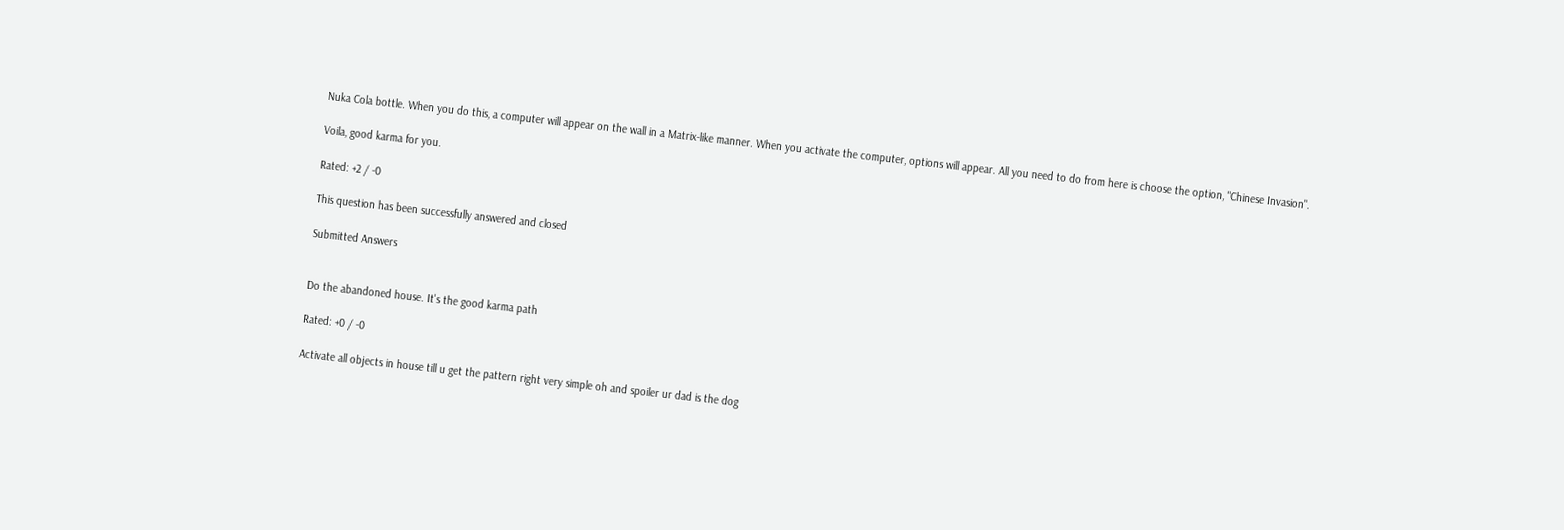Nuka Cola bottle. When you do this, a computer will appear on the wall in a Matrix-like manner. When you activate the computer, options will appear. All you need to do from here is choose the option, "Chinese Invasion".

Voila, good karma for you.

Rated: +2 / -0

This question has been successfully answered and closed

Submitted Answers


Do the abandoned house. It's the good karma path

Rated: +0 / -0

Activate all objects in house till u get the pattern right very simple oh and spoiler ur dad is the dog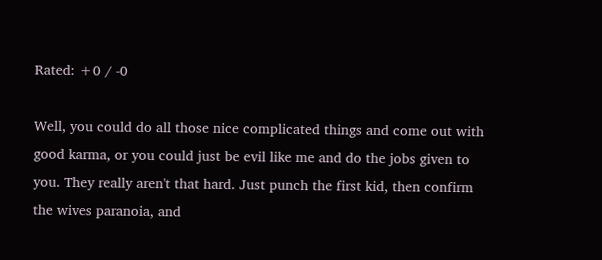Rated: +0 / -0

Well, you could do all those nice complicated things and come out with good karma, or you could just be evil like me and do the jobs given to you. They really aren't that hard. Just punch the first kid, then confirm the wives paranoia, and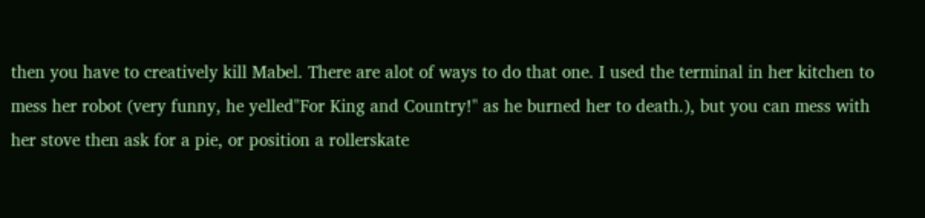then you have to creatively kill Mabel. There are alot of ways to do that one. I used the terminal in her kitchen to mess her robot (very funny, he yelled"For King and Country!" as he burned her to death.), but you can mess with her stove then ask for a pie, or position a rollerskate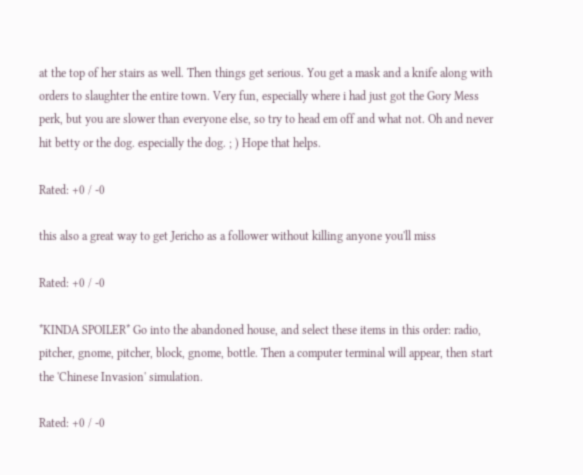at the top of her stairs as well. Then things get serious. You get a mask and a knife along with orders to slaughter the entire town. Very fun, especially where i had just got the Gory Mess perk, but you are slower than everyone else, so try to head em off and what not. Oh and never hit betty or the dog. especially the dog. ; ) Hope that helps.

Rated: +0 / -0

this also a great way to get Jericho as a follower without killing anyone you'll miss

Rated: +0 / -0

*KINDA SPOILER* Go into the abandoned house, and select these items in this order: radio, pitcher, gnome, pitcher, block, gnome, bottle. Then a computer terminal will appear, then start the 'Chinese Invasion' simulation.

Rated: +0 / -0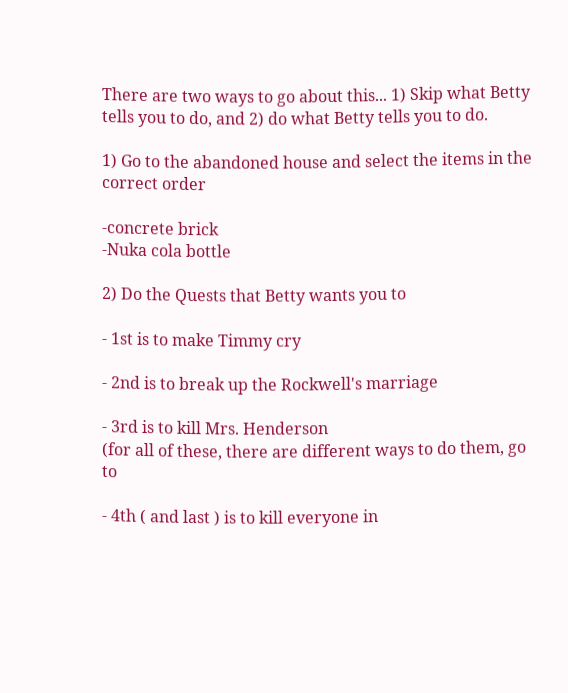There are two ways to go about this... 1) Skip what Betty tells you to do, and 2) do what Betty tells you to do.

1) Go to the abandoned house and select the items in the correct order

-concrete brick
-Nuka cola bottle

2) Do the Quests that Betty wants you to

- 1st is to make Timmy cry

- 2nd is to break up the Rockwell's marriage

- 3rd is to kill Mrs. Henderson
(for all of these, there are different ways to do them, go to

- 4th ( and last ) is to kill everyone in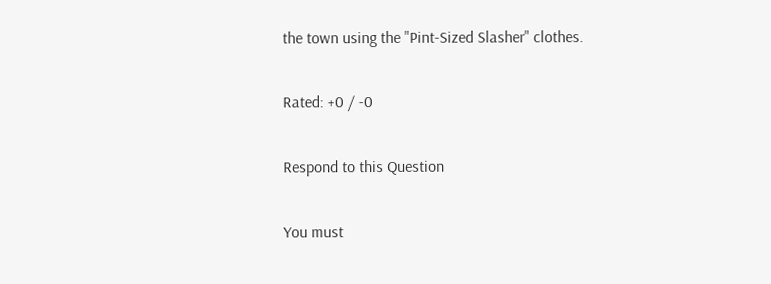the town using the "Pint-Sized Slasher" clothes.

Rated: +0 / -0

Respond to this Question

You must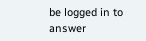be logged in to answer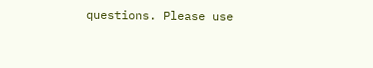questions. Please use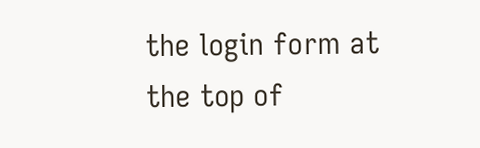the login form at the top of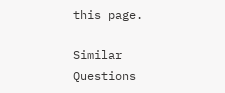this page.

Similar Questions